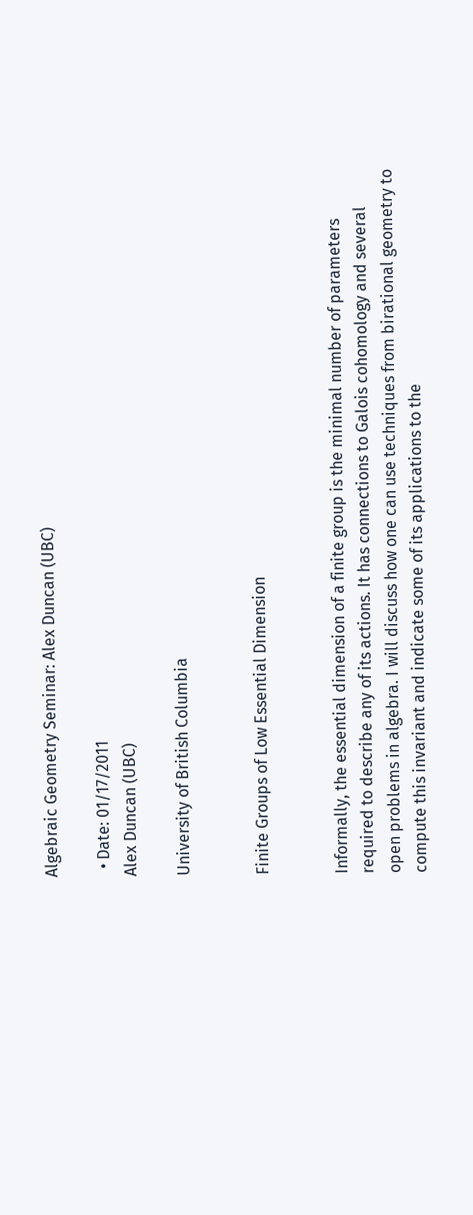Algebraic Geometry Seminar: Alex Duncan (UBC)

  • Date: 01/17/2011
Alex Duncan (UBC)

University of British Columbia


Finite Groups of Low Essential Dimension


Informally, the essential dimension of a finite group is the minimal number of parameters required to describe any of its actions. It has connections to Galois cohomology and several open problems in algebra. I will discuss how one can use techniques from birational geometry to compute this invariant and indicate some of its applications to the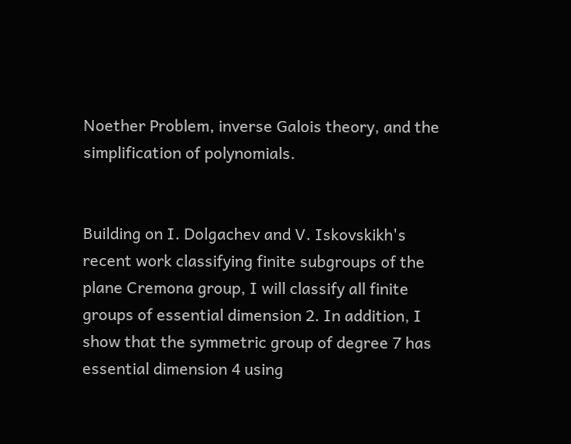Noether Problem, inverse Galois theory, and the simplification of polynomials.


Building on I. Dolgachev and V. Iskovskikh's recent work classifying finite subgroups of the plane Cremona group, I will classify all finite groups of essential dimension 2. In addition, I show that the symmetric group of degree 7 has essential dimension 4 using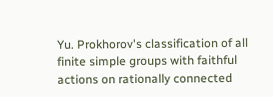Yu. Prokhorov's classification of all finite simple groups with faithful actions on rationally connected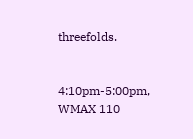threefolds.


4:10pm-5:00pm, WMAX 110